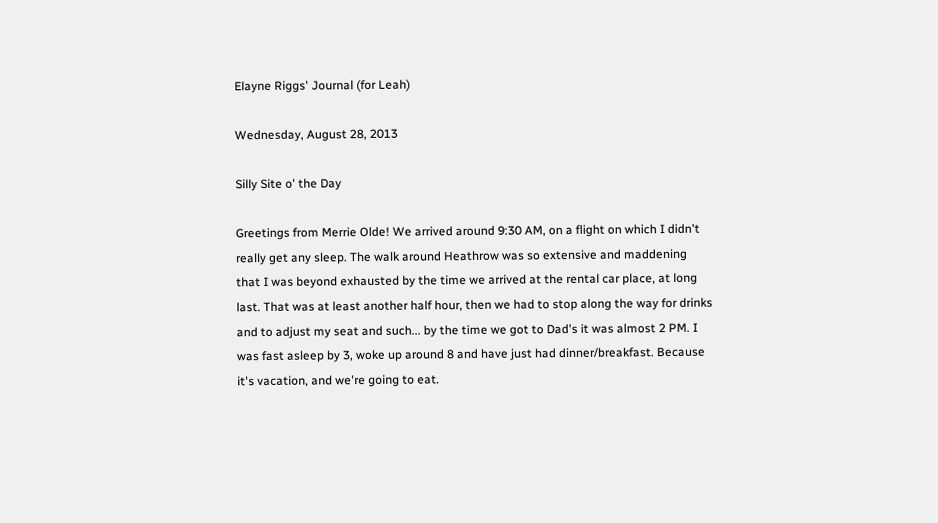Elayne Riggs' Journal (for Leah)

Wednesday, August 28, 2013

Silly Site o' the Day

Greetings from Merrie Olde! We arrived around 9:30 AM, on a flight on which I didn't really get any sleep. The walk around Heathrow was so extensive and maddening that I was beyond exhausted by the time we arrived at the rental car place, at long last. That was at least another half hour, then we had to stop along the way for drinks and to adjust my seat and such... by the time we got to Dad's it was almost 2 PM. I was fast asleep by 3, woke up around 8 and have just had dinner/breakfast. Because it's vacation, and we're going to eat.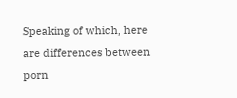Speaking of which, here are differences between porn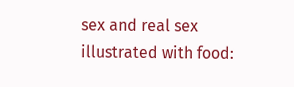sex and real sex illustrated with food: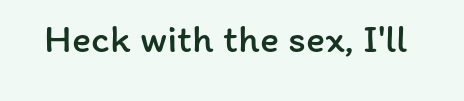Heck with the sex, I'll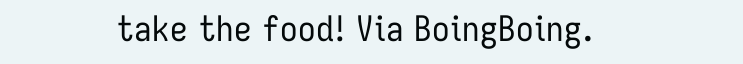take the food! Via BoingBoing.